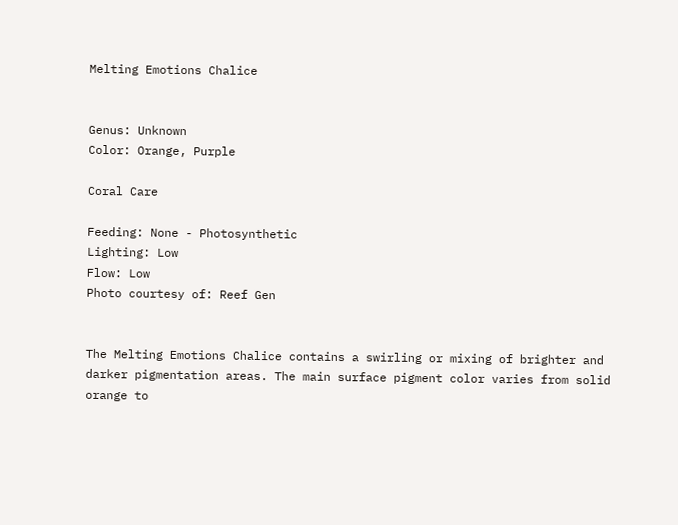Melting Emotions Chalice


Genus: Unknown
Color: Orange, Purple

Coral Care

Feeding: None - Photosynthetic
Lighting: Low
Flow: Low
Photo courtesy of: Reef Gen


The Melting Emotions Chalice contains a swirling or mixing of brighter and darker pigmentation areas. The main surface pigment color varies from solid orange to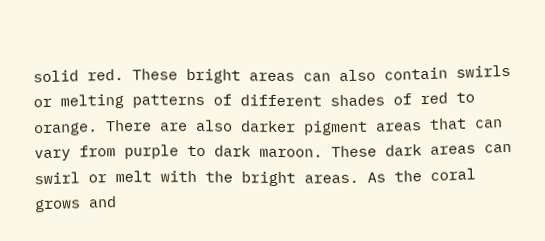solid red. These bright areas can also contain swirls or melting patterns of different shades of red to orange. There are also darker pigment areas that can vary from purple to dark maroon. These dark areas can swirl or melt with the bright areas. As the coral grows and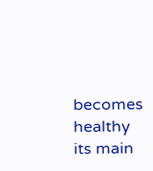becomes healthy its main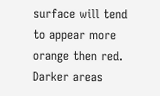surface will tend to appear more orange then red. Darker areas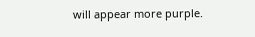will appear more purple.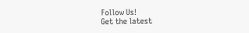Follow Us!
Get the latest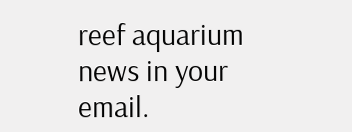reef aquarium news in your email.